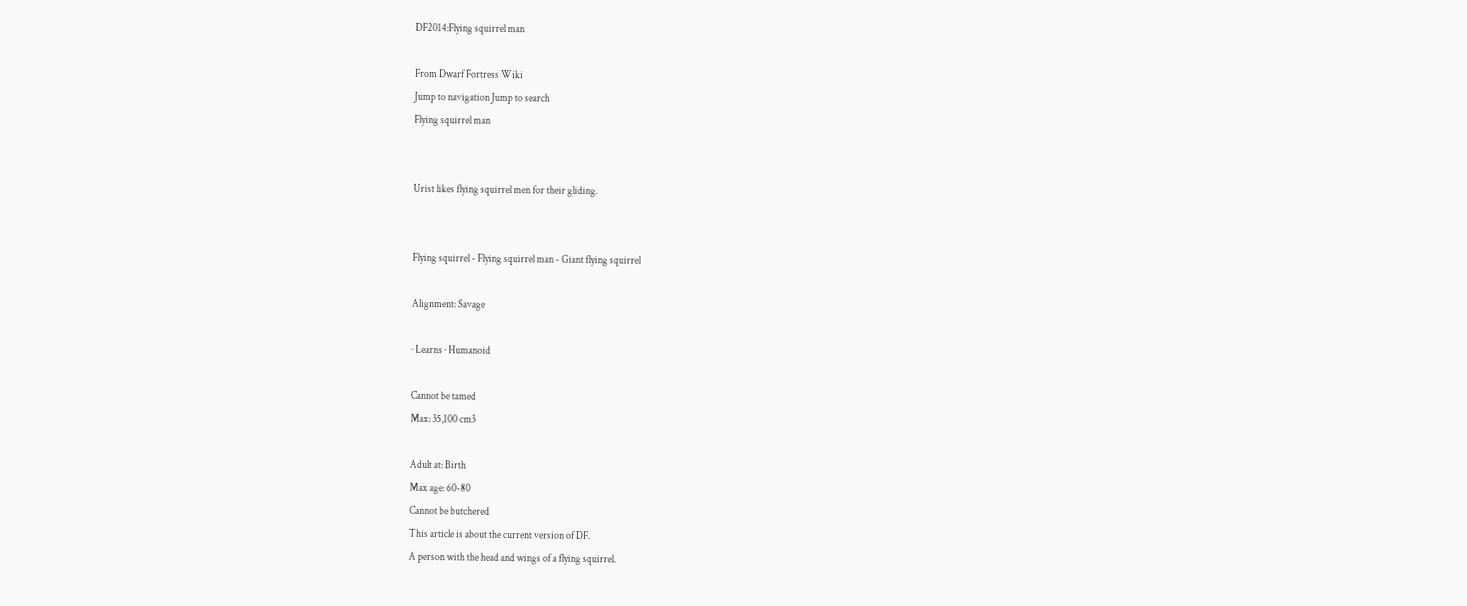DF2014:Flying squirrel man

From Dwarf Fortress Wiki
Jump to navigation Jump to search
Flying squirrel man


Urist likes flying squirrel men for their gliding.


Flying squirrel - Flying squirrel man - Giant flying squirrel

Alignment: Savage

· Learns · Humanoid

Cannot be tamed
Max: 35,100 cm3

Adult at: Birth
Max age: 60-80
Cannot be butchered
This article is about the current version of DF.
A person with the head and wings of a flying squirrel.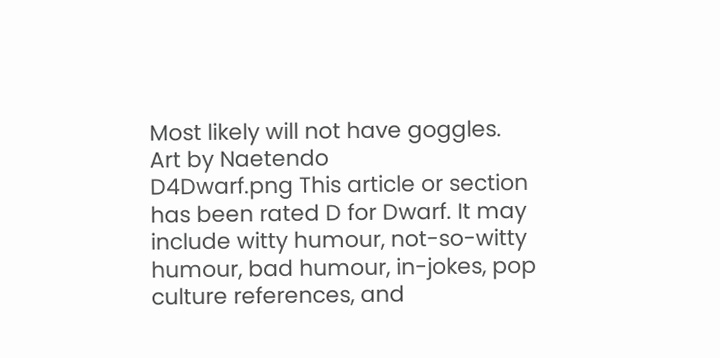Most likely will not have goggles.
Art by Naetendo
D4Dwarf.png This article or section has been rated D for Dwarf. It may include witty humour, not-so-witty humour, bad humour, in-jokes, pop culture references, and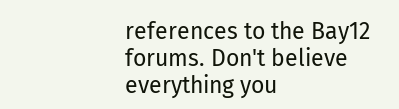references to the Bay12 forums. Don't believe everything you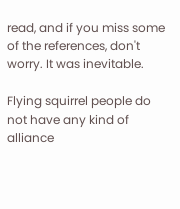read, and if you miss some of the references, don't worry. It was inevitable.

Flying squirrel people do not have any kind of alliance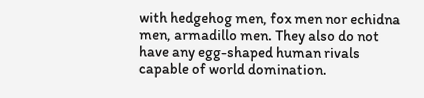with hedgehog men, fox men nor echidna men, armadillo men. They also do not have any egg-shaped human rivals capable of world domination.